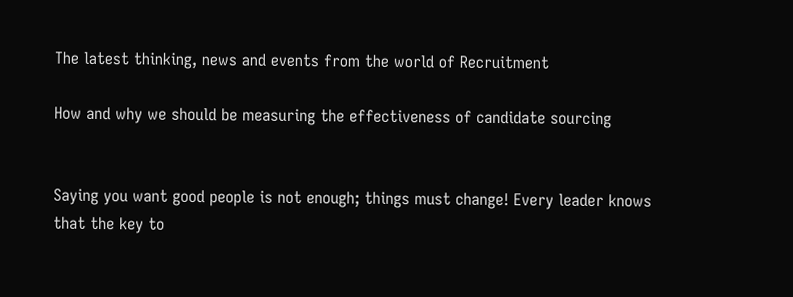The latest thinking, news and events from the world of Recruitment

How and why we should be measuring the effectiveness of candidate sourcing


Saying you want good people is not enough; things must change! Every leader knows that the key to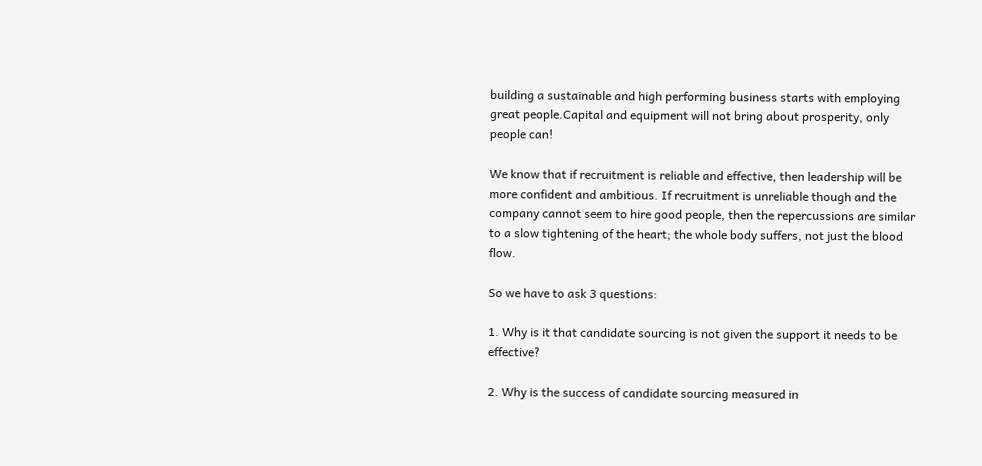building a sustainable and high performing business starts with employing great people.Capital and equipment will not bring about prosperity, only people can!

We know that if recruitment is reliable and effective, then leadership will be more confident and ambitious. If recruitment is unreliable though and the company cannot seem to hire good people, then the repercussions are similar to a slow tightening of the heart; the whole body suffers, not just the blood flow.

So we have to ask 3 questions:

1. Why is it that candidate sourcing is not given the support it needs to be effective?

2. Why is the success of candidate sourcing measured in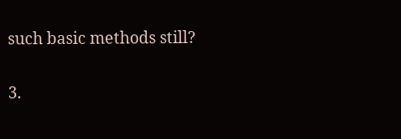such basic methods still?

3.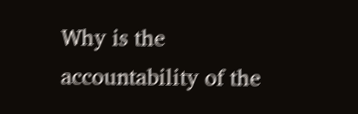Why is the accountability of the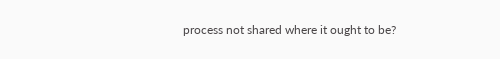process not shared where it ought to be?